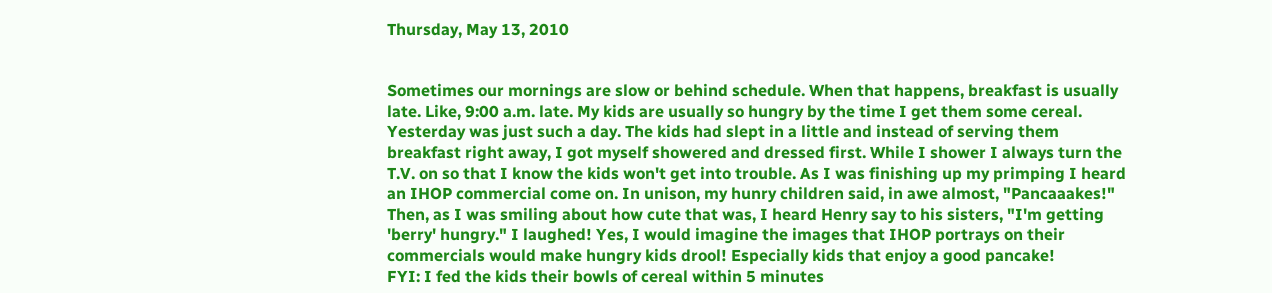Thursday, May 13, 2010


Sometimes our mornings are slow or behind schedule. When that happens, breakfast is usually late. Like, 9:00 a.m. late. My kids are usually so hungry by the time I get them some cereal. Yesterday was just such a day. The kids had slept in a little and instead of serving them breakfast right away, I got myself showered and dressed first. While I shower I always turn the T.V. on so that I know the kids won't get into trouble. As I was finishing up my primping I heard an IHOP commercial come on. In unison, my hunry children said, in awe almost, "Pancaaakes!" Then, as I was smiling about how cute that was, I heard Henry say to his sisters, "I'm getting 'berry' hungry." I laughed! Yes, I would imagine the images that IHOP portrays on their commercials would make hungry kids drool! Especially kids that enjoy a good pancake!
FYI: I fed the kids their bowls of cereal within 5 minutes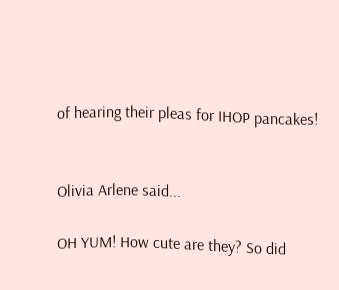of hearing their pleas for IHOP pancakes!


Olivia Arlene said...

OH YUM! How cute are they? So did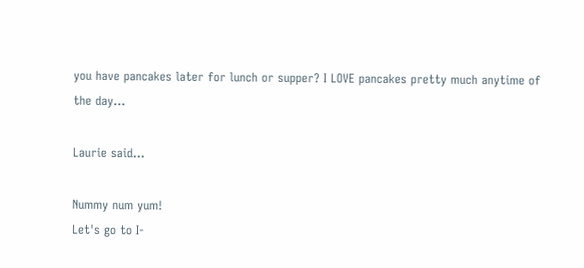you have pancakes later for lunch or supper? I LOVE pancakes pretty much anytime of the day...

Laurie said...

Nummy num yum!
Let's go to I-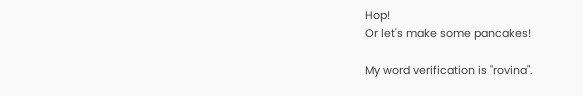Hop!
Or let's make some pancakes!

My word verification is "rovina".